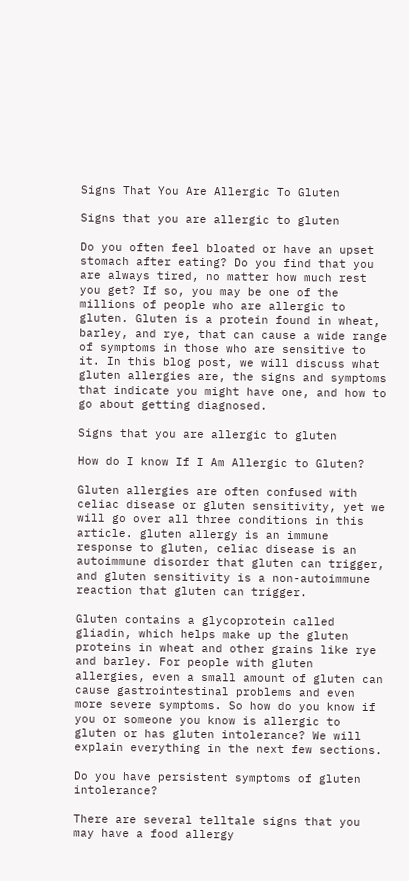Signs That You Are Allergic To Gluten

Signs that you are allergic to gluten

Do you often feel bloated or have an upset stomach after eating? Do you find that you are always tired, no matter how much rest you get? If so, you may be one of the millions of people who are allergic to gluten. Gluten is a protein found in wheat, barley, and rye, that can cause a wide range of symptoms in those who are sensitive to it. In this blog post, we will discuss what gluten allergies are, the signs and symptoms that indicate you might have one, and how to go about getting diagnosed.

Signs that you are allergic to gluten

How do I know If I Am Allergic to Gluten?

Gluten allergies are often confused with celiac disease or gluten sensitivity, yet we will go over all three conditions in this article. gluten allergy is an immune response to gluten, celiac disease is an autoimmune disorder that gluten can trigger, and gluten sensitivity is a non-autoimmune reaction that gluten can trigger.

Gluten contains a glycoprotein called gliadin, which helps make up the gluten proteins in wheat and other grains like rye and barley. For people with gluten allergies, even a small amount of gluten can cause gastrointestinal problems and even more severe symptoms. So how do you know if you or someone you know is allergic to gluten or has gluten intolerance? We will explain everything in the next few sections.

Do you have persistent symptoms of gluten intolerance?

There are several telltale signs that you may have a food allergy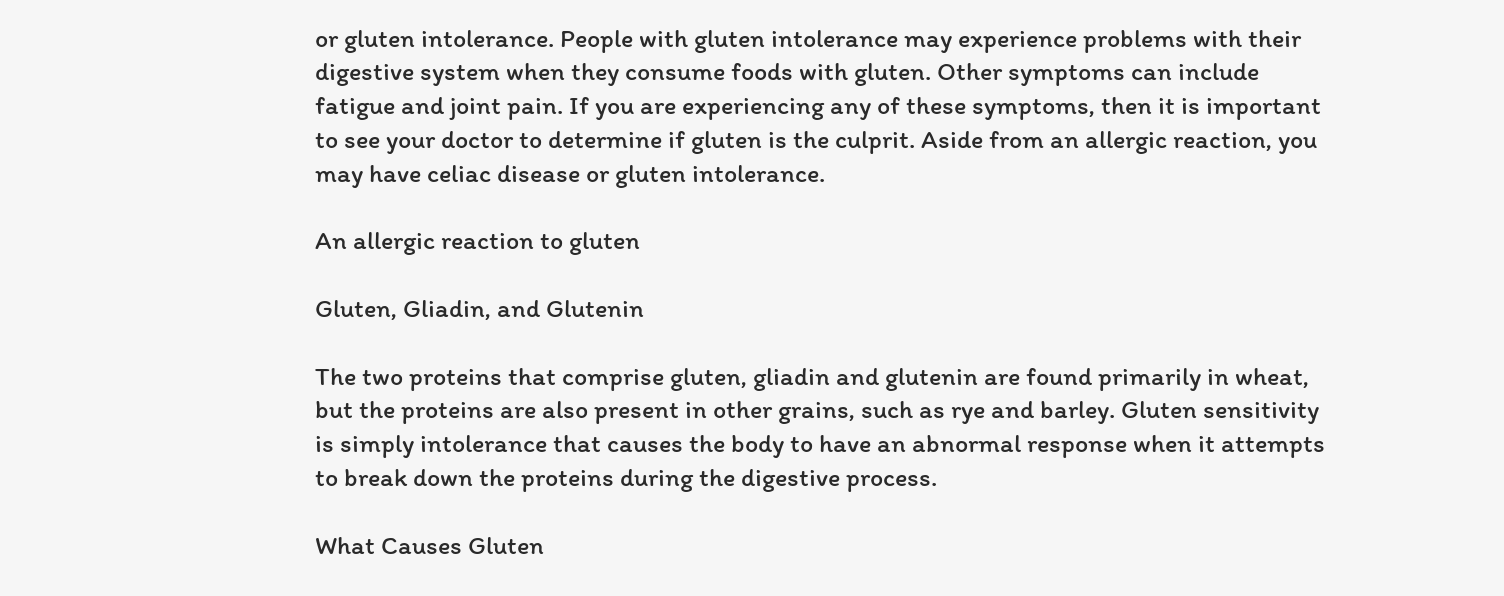or gluten intolerance. People with gluten intolerance may experience problems with their digestive system when they consume foods with gluten. Other symptoms can include fatigue and joint pain. If you are experiencing any of these symptoms, then it is important to see your doctor to determine if gluten is the culprit. Aside from an allergic reaction, you may have celiac disease or gluten intolerance.

An allergic reaction to gluten

Gluten, Gliadin, and Glutenin

The two proteins that comprise gluten, gliadin and glutenin are found primarily in wheat, but the proteins are also present in other grains, such as rye and barley. Gluten sensitivity is simply intolerance that causes the body to have an abnormal response when it attempts to break down the proteins during the digestive process.

What Causes Gluten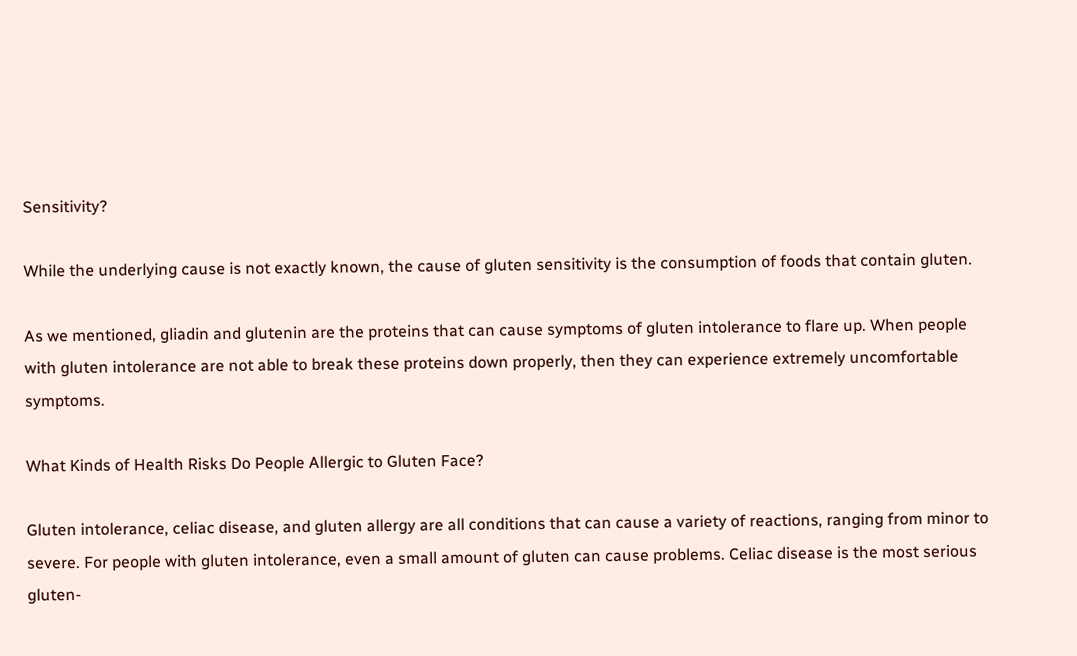Sensitivity?

While the underlying cause is not exactly known, the cause of gluten sensitivity is the consumption of foods that contain gluten.

As we mentioned, gliadin and glutenin are the proteins that can cause symptoms of gluten intolerance to flare up. When people with gluten intolerance are not able to break these proteins down properly, then they can experience extremely uncomfortable symptoms.

What Kinds of Health Risks Do People Allergic to Gluten Face?

Gluten intolerance, celiac disease, and gluten allergy are all conditions that can cause a variety of reactions, ranging from minor to severe. For people with gluten intolerance, even a small amount of gluten can cause problems. Celiac disease is the most serious gluten-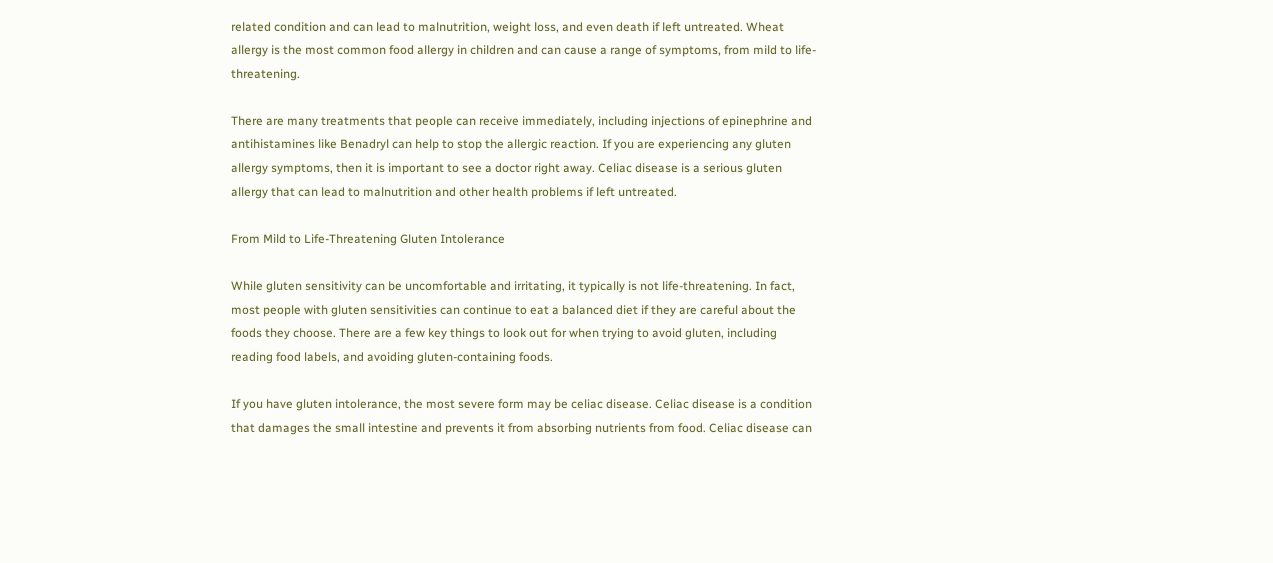related condition and can lead to malnutrition, weight loss, and even death if left untreated. Wheat allergy is the most common food allergy in children and can cause a range of symptoms, from mild to life-threatening.

There are many treatments that people can receive immediately, including injections of epinephrine and antihistamines like Benadryl can help to stop the allergic reaction. If you are experiencing any gluten allergy symptoms, then it is important to see a doctor right away. Celiac disease is a serious gluten allergy that can lead to malnutrition and other health problems if left untreated.

From Mild to Life-Threatening Gluten Intolerance

While gluten sensitivity can be uncomfortable and irritating, it typically is not life-threatening. In fact, most people with gluten sensitivities can continue to eat a balanced diet if they are careful about the foods they choose. There are a few key things to look out for when trying to avoid gluten, including reading food labels, and avoiding gluten-containing foods.

If you have gluten intolerance, the most severe form may be celiac disease. Celiac disease is a condition that damages the small intestine and prevents it from absorbing nutrients from food. Celiac disease can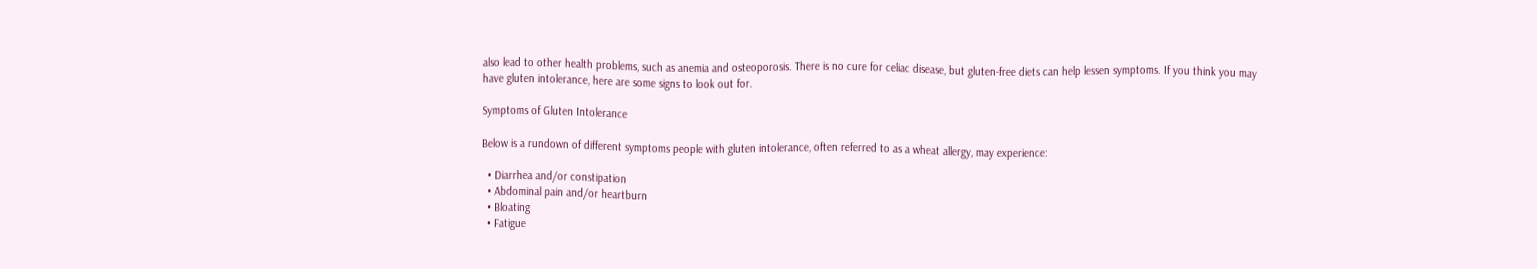also lead to other health problems, such as anemia and osteoporosis. There is no cure for celiac disease, but gluten-free diets can help lessen symptoms. If you think you may have gluten intolerance, here are some signs to look out for.

Symptoms of Gluten Intolerance

Below is a rundown of different symptoms people with gluten intolerance, often referred to as a wheat allergy, may experience:

  • Diarrhea and/or constipation
  • Abdominal pain and/or heartburn
  • Bloating
  • Fatigue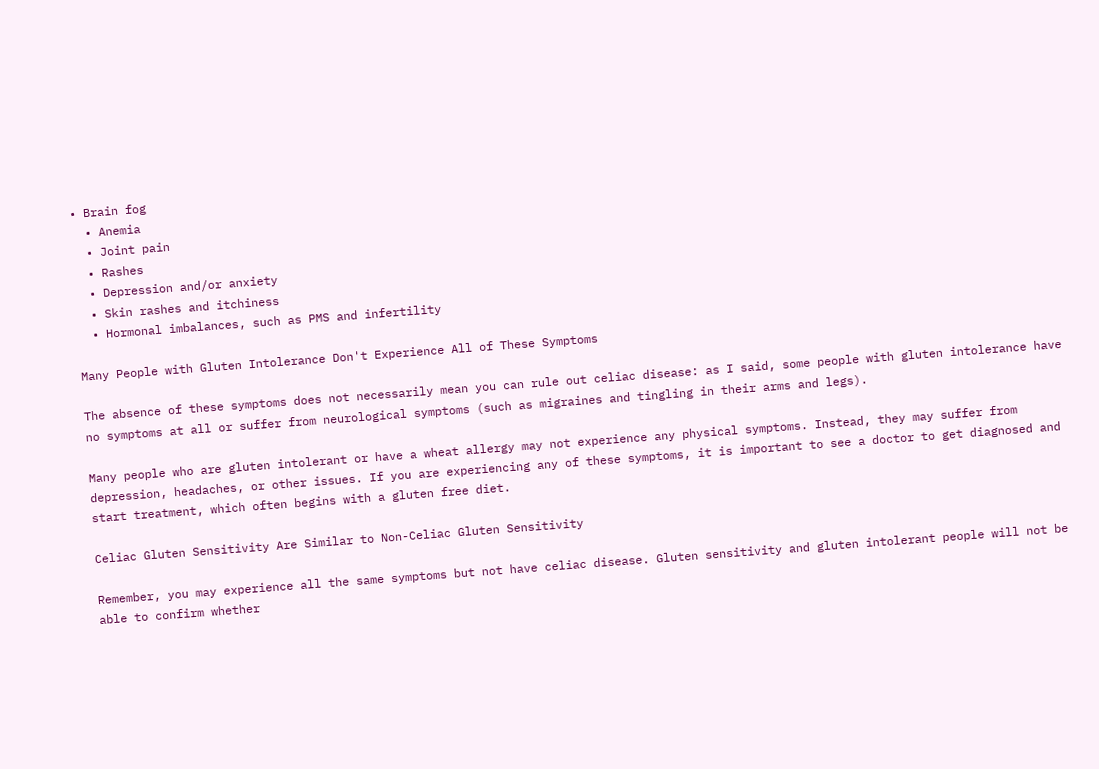• Brain fog
  • Anemia
  • Joint pain
  • Rashes
  • Depression and/or anxiety
  • Skin rashes and itchiness
  • Hormonal imbalances, such as PMS and infertility

Many People with Gluten Intolerance Don't Experience All of These Symptoms

The absence of these symptoms does not necessarily mean you can rule out celiac disease: as I said, some people with gluten intolerance have no symptoms at all or suffer from neurological symptoms (such as migraines and tingling in their arms and legs).

Many people who are gluten intolerant or have a wheat allergy may not experience any physical symptoms. Instead, they may suffer from depression, headaches, or other issues. If you are experiencing any of these symptoms, it is important to see a doctor to get diagnosed and start treatment, which often begins with a gluten free diet.

Celiac Gluten Sensitivity Are Similar to Non-Celiac Gluten Sensitivity

Remember, you may experience all the same symptoms but not have celiac disease. Gluten sensitivity and gluten intolerant people will not be able to confirm whether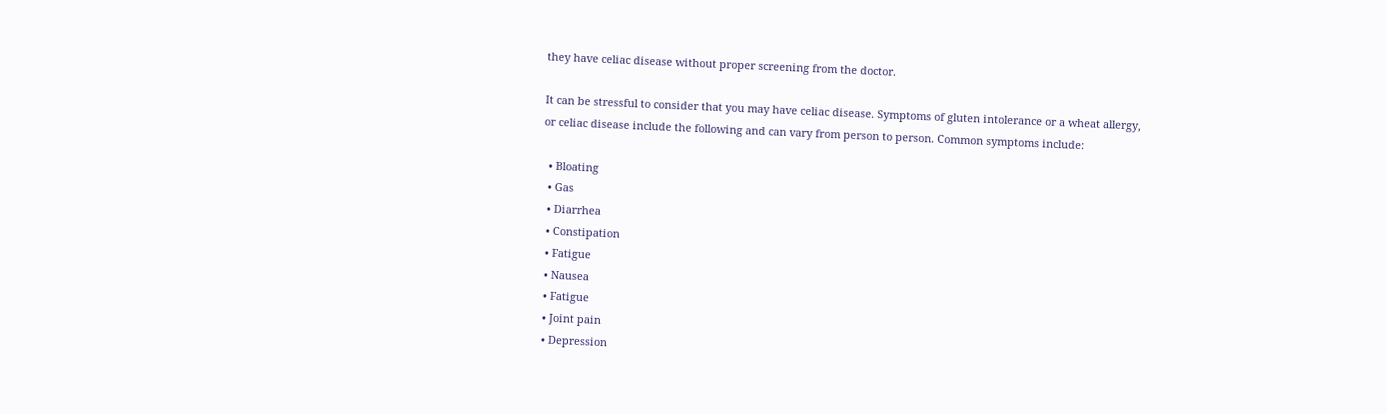they have celiac disease without proper screening from the doctor.

It can be stressful to consider that you may have celiac disease. Symptoms of gluten intolerance or a wheat allergy, or celiac disease include the following and can vary from person to person. Common symptoms include:

  • Bloating
  • Gas
  • Diarrhea
  • Constipation
  • Fatigue
  • Nausea
  • Fatigue
  • Joint pain
  • Depression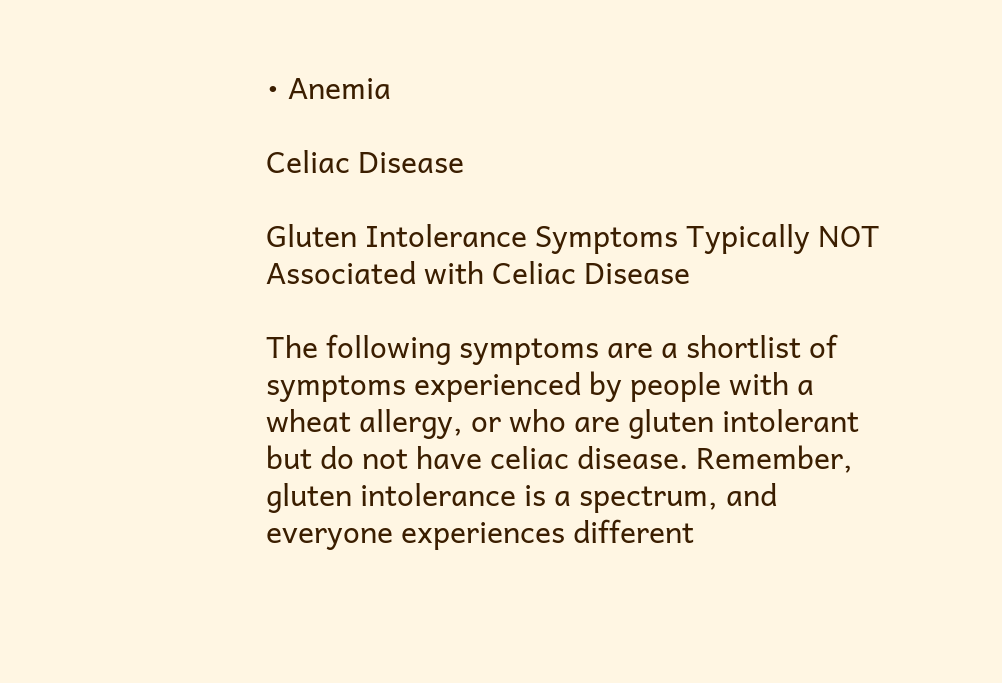• Anemia

Celiac Disease

Gluten Intolerance Symptoms Typically NOT Associated with Celiac Disease

The following symptoms are a shortlist of symptoms experienced by people with a wheat allergy, or who are gluten intolerant but do not have celiac disease. Remember, gluten intolerance is a spectrum, and everyone experiences different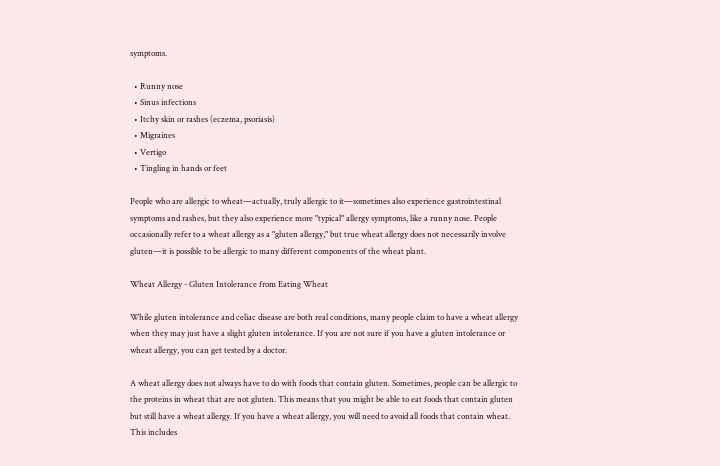symptoms.

  • Runny nose
  • Sinus infections
  • Itchy skin or rashes (eczema, psoriasis)
  • Migraines
  • Vertigo
  • Tingling in hands or feet

People who are allergic to wheat—actually, truly allergic to it—sometimes also experience gastrointestinal symptoms and rashes, but they also experience more "typical" allergy symptoms, like a runny nose. People occasionally refer to a wheat allergy as a "gluten allergy," but true wheat allergy does not necessarily involve gluten—it is possible to be allergic to many different components of the wheat plant.

Wheat Allergy - Gluten Intolerance from Eating Wheat

While gluten intolerance and celiac disease are both real conditions, many people claim to have a wheat allergy when they may just have a slight gluten intolerance. If you are not sure if you have a gluten intolerance or wheat allergy, you can get tested by a doctor.

A wheat allergy does not always have to do with foods that contain gluten. Sometimes, people can be allergic to the proteins in wheat that are not gluten. This means that you might be able to eat foods that contain gluten but still have a wheat allergy. If you have a wheat allergy, you will need to avoid all foods that contain wheat. This includes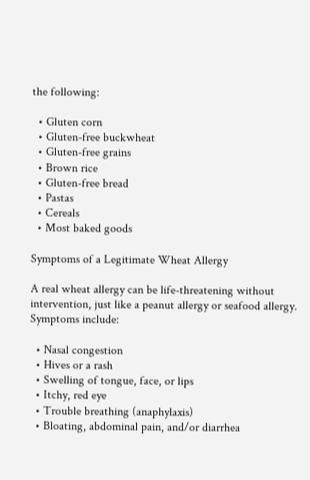the following:

  • Gluten corn
  • Gluten-free buckwheat
  • Gluten-free grains
  • Brown rice
  • Gluten-free bread
  • Pastas
  • Cereals
  • Most baked goods

Symptoms of a Legitimate Wheat Allergy

A real wheat allergy can be life-threatening without intervention, just like a peanut allergy or seafood allergy. Symptoms include:

  • Nasal congestion
  • Hives or a rash
  • Swelling of tongue, face, or lips
  • Itchy, red eye
  • Trouble breathing (anaphylaxis)
  • Bloating, abdominal pain, and/or diarrhea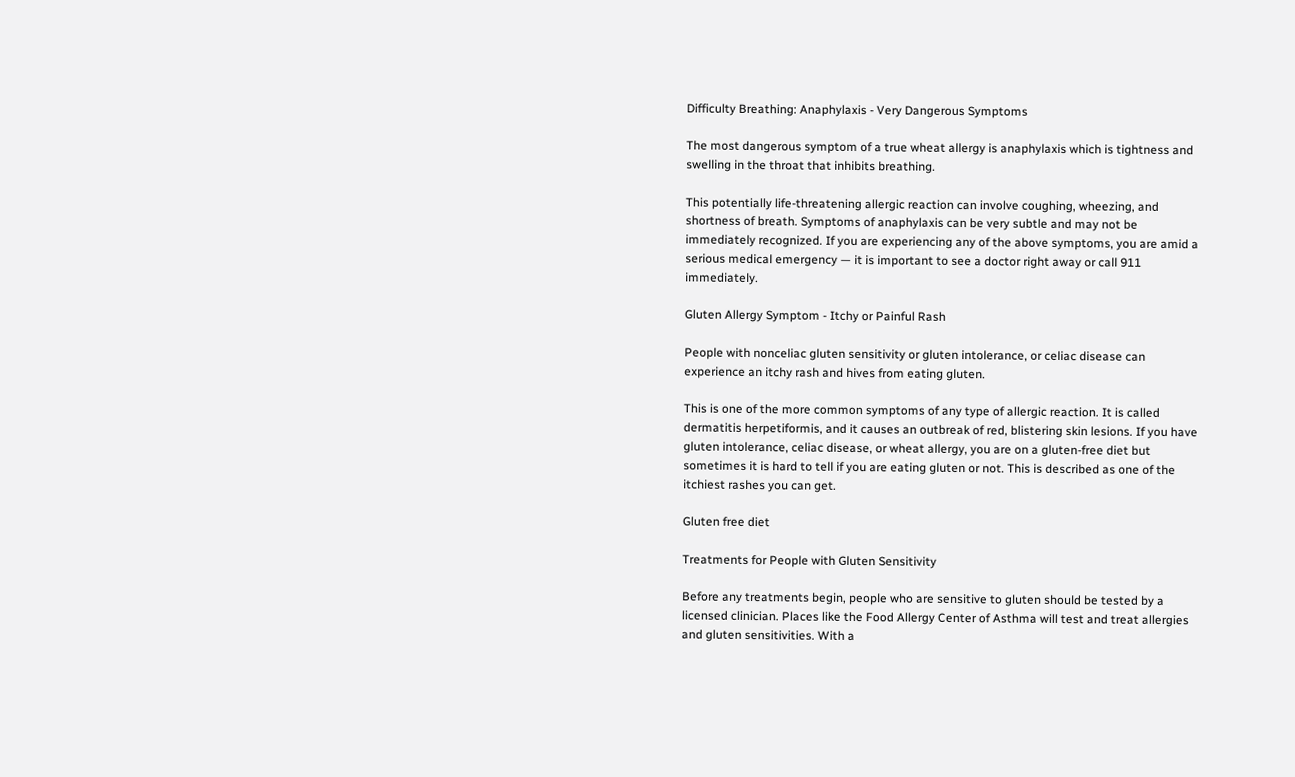Difficulty Breathing: Anaphylaxis - Very Dangerous Symptoms

The most dangerous symptom of a true wheat allergy is anaphylaxis which is tightness and swelling in the throat that inhibits breathing.

This potentially life-threatening allergic reaction can involve coughing, wheezing, and shortness of breath. Symptoms of anaphylaxis can be very subtle and may not be immediately recognized. If you are experiencing any of the above symptoms, you are amid a serious medical emergency — it is important to see a doctor right away or call 911 immediately.

Gluten Allergy Symptom - Itchy or Painful Rash

People with nonceliac gluten sensitivity or gluten intolerance, or celiac disease can experience an itchy rash and hives from eating gluten.

This is one of the more common symptoms of any type of allergic reaction. It is called dermatitis herpetiformis, and it causes an outbreak of red, blistering skin lesions. If you have gluten intolerance, celiac disease, or wheat allergy, you are on a gluten-free diet but sometimes it is hard to tell if you are eating gluten or not. This is described as one of the itchiest rashes you can get.

Gluten free diet

Treatments for People with Gluten Sensitivity

Before any treatments begin, people who are sensitive to gluten should be tested by a licensed clinician. Places like the Food Allergy Center of Asthma will test and treat allergies and gluten sensitivities. With a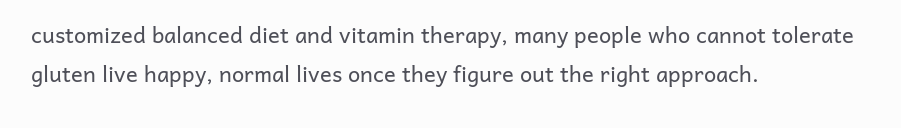customized balanced diet and vitamin therapy, many people who cannot tolerate gluten live happy, normal lives once they figure out the right approach.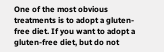One of the most obvious treatments is to adopt a gluten-free diet. If you want to adopt a gluten-free diet, but do not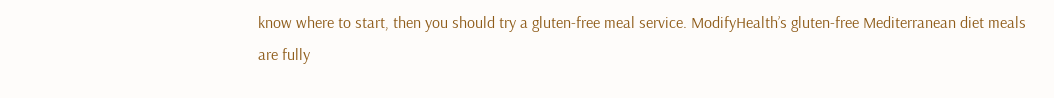know where to start, then you should try a gluten-free meal service. ModifyHealth’s gluten-free Mediterranean diet meals are fully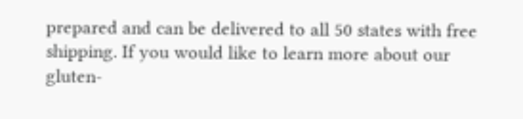prepared and can be delivered to all 50 states with free shipping. If you would like to learn more about our gluten-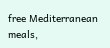free Mediterranean meals,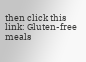then click this link: Gluten-free meals